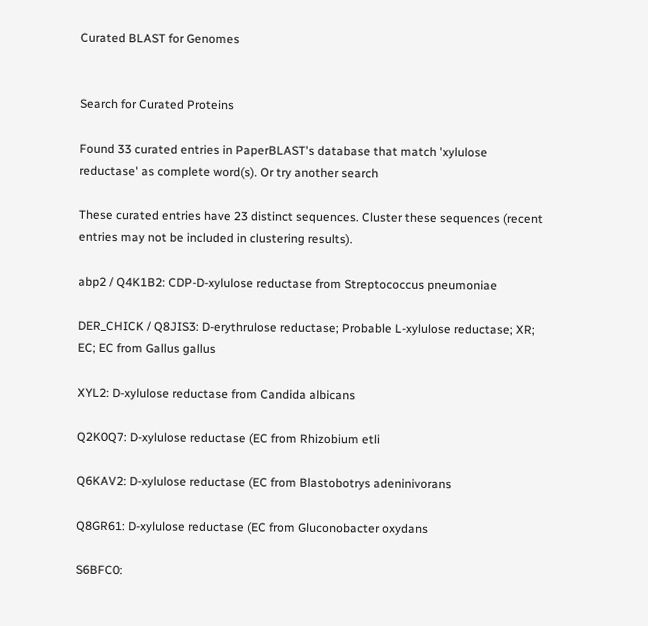Curated BLAST for Genomes


Search for Curated Proteins

Found 33 curated entries in PaperBLAST's database that match 'xylulose reductase' as complete word(s). Or try another search

These curated entries have 23 distinct sequences. Cluster these sequences (recent entries may not be included in clustering results).

abp2 / Q4K1B2: CDP-D-xylulose reductase from Streptococcus pneumoniae

DER_CHICK / Q8JIS3: D-erythrulose reductase; Probable L-xylulose reductase; XR; EC; EC from Gallus gallus

XYL2: D-xylulose reductase from Candida albicans

Q2K0Q7: D-xylulose reductase (EC from Rhizobium etli

Q6KAV2: D-xylulose reductase (EC from Blastobotrys adeninivorans

Q8GR61: D-xylulose reductase (EC from Gluconobacter oxydans

S6BFC0: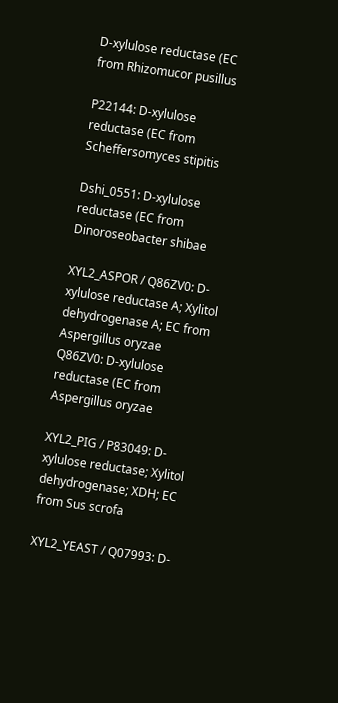D-xylulose reductase (EC from Rhizomucor pusillus

P22144: D-xylulose reductase (EC from Scheffersomyces stipitis

Dshi_0551: D-xylulose reductase (EC from Dinoroseobacter shibae

XYL2_ASPOR / Q86ZV0: D-xylulose reductase A; Xylitol dehydrogenase A; EC from Aspergillus oryzae
Q86ZV0: D-xylulose reductase (EC from Aspergillus oryzae

XYL2_PIG / P83049: D-xylulose reductase; Xylitol dehydrogenase; XDH; EC from Sus scrofa

XYL2_YEAST / Q07993: D-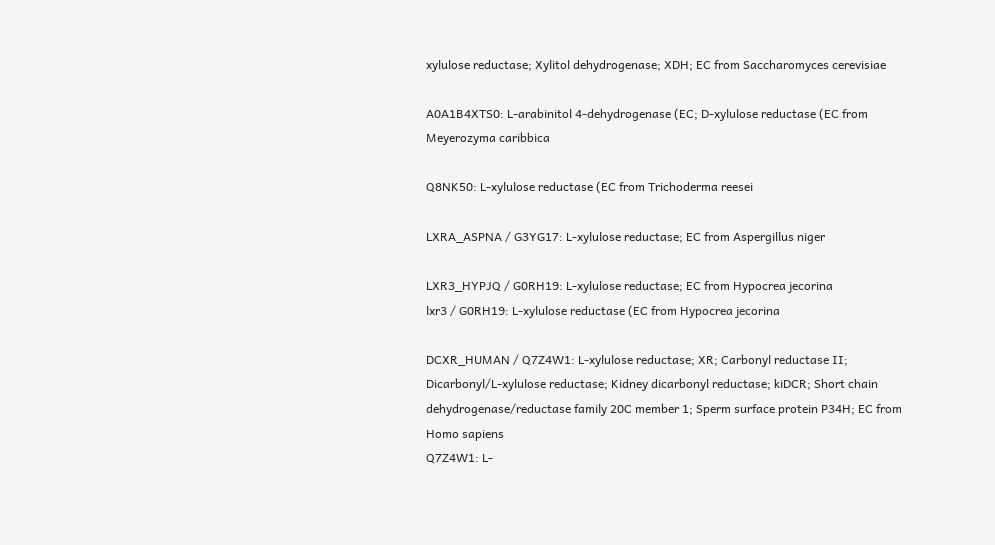xylulose reductase; Xylitol dehydrogenase; XDH; EC from Saccharomyces cerevisiae

A0A1B4XTS0: L-arabinitol 4-dehydrogenase (EC; D-xylulose reductase (EC from Meyerozyma caribbica

Q8NK50: L-xylulose reductase (EC from Trichoderma reesei

LXRA_ASPNA / G3YG17: L-xylulose reductase; EC from Aspergillus niger

LXR3_HYPJQ / G0RH19: L-xylulose reductase; EC from Hypocrea jecorina
lxr3 / G0RH19: L-xylulose reductase (EC from Hypocrea jecorina

DCXR_HUMAN / Q7Z4W1: L-xylulose reductase; XR; Carbonyl reductase II; Dicarbonyl/L-xylulose reductase; Kidney dicarbonyl reductase; kiDCR; Short chain dehydrogenase/reductase family 20C member 1; Sperm surface protein P34H; EC from Homo sapiens
Q7Z4W1: L-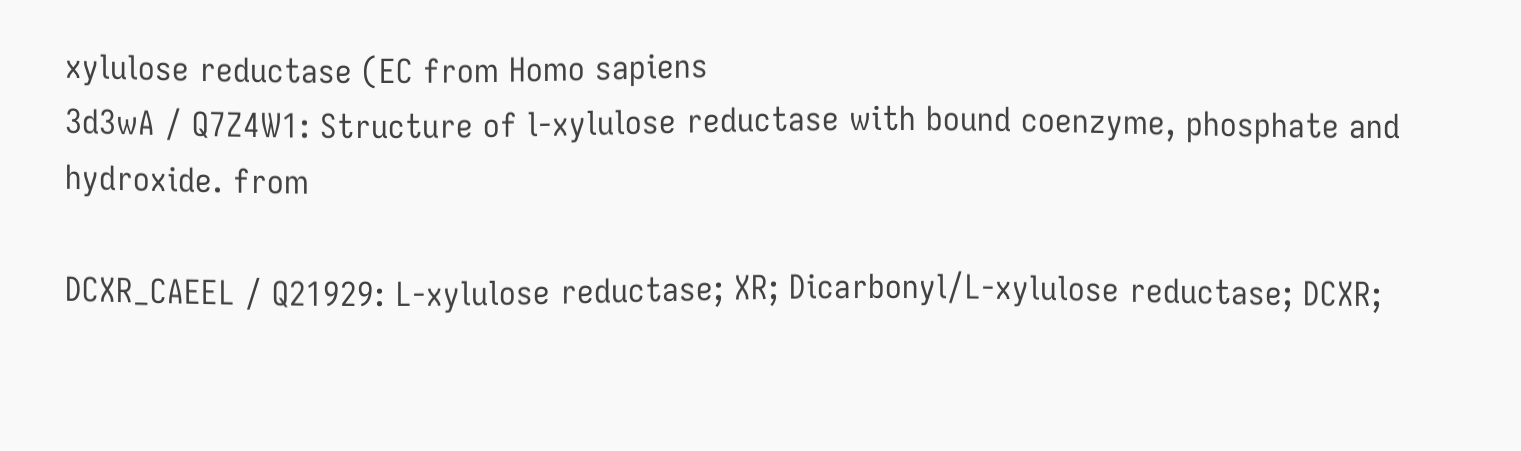xylulose reductase (EC from Homo sapiens
3d3wA / Q7Z4W1: Structure of l-xylulose reductase with bound coenzyme, phosphate and hydroxide. from

DCXR_CAEEL / Q21929: L-xylulose reductase; XR; Dicarbonyl/L-xylulose reductase; DCXR;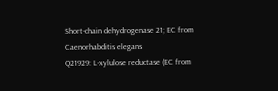Short-chain dehydrogenase 21; EC from Caenorhabditis elegans
Q21929: L-xylulose reductase (EC from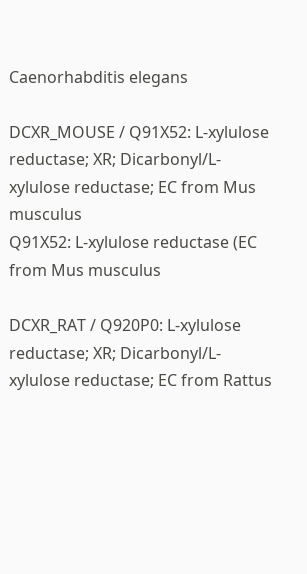Caenorhabditis elegans

DCXR_MOUSE / Q91X52: L-xylulose reductase; XR; Dicarbonyl/L-xylulose reductase; EC from Mus musculus
Q91X52: L-xylulose reductase (EC from Mus musculus

DCXR_RAT / Q920P0: L-xylulose reductase; XR; Dicarbonyl/L-xylulose reductase; EC from Rattus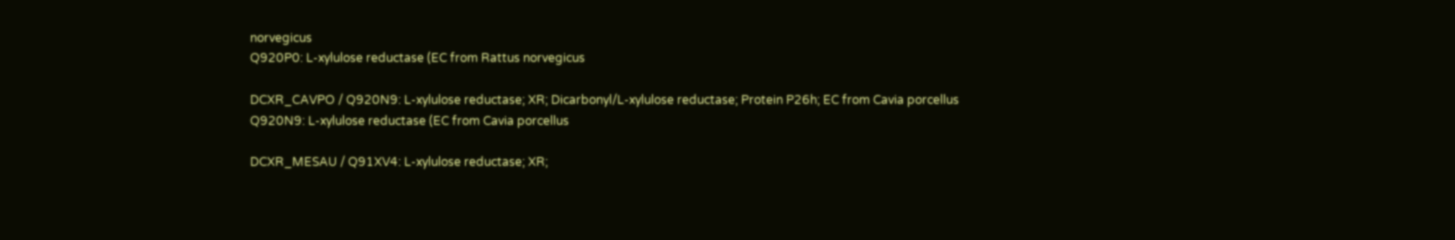norvegicus
Q920P0: L-xylulose reductase (EC from Rattus norvegicus

DCXR_CAVPO / Q920N9: L-xylulose reductase; XR; Dicarbonyl/L-xylulose reductase; Protein P26h; EC from Cavia porcellus
Q920N9: L-xylulose reductase (EC from Cavia porcellus

DCXR_MESAU / Q91XV4: L-xylulose reductase; XR;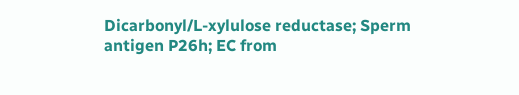Dicarbonyl/L-xylulose reductase; Sperm antigen P26h; EC from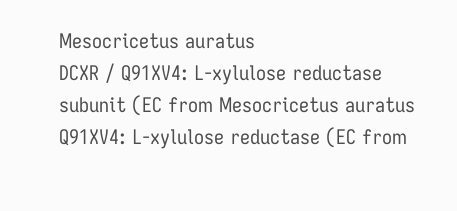Mesocricetus auratus
DCXR / Q91XV4: L-xylulose reductase subunit (EC from Mesocricetus auratus
Q91XV4: L-xylulose reductase (EC from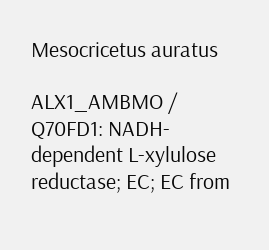Mesocricetus auratus

ALX1_AMBMO / Q70FD1: NADH-dependent L-xylulose reductase; EC; EC from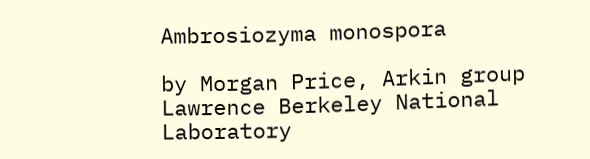Ambrosiozyma monospora

by Morgan Price, Arkin group
Lawrence Berkeley National Laboratory